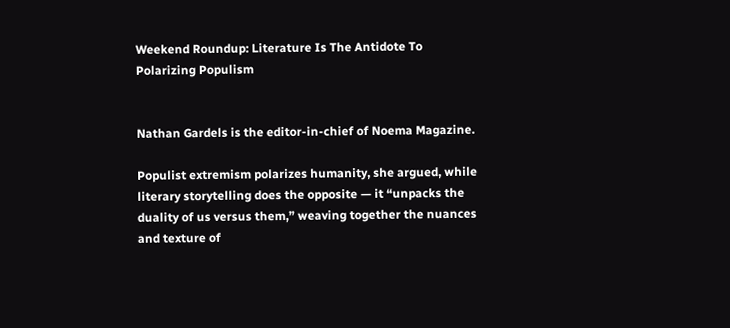Weekend Roundup: Literature Is The Antidote To Polarizing Populism


Nathan Gardels is the editor-in-chief of Noema Magazine.

Populist extremism polarizes humanity, she argued, while literary storytelling does the opposite — it “unpacks the duality of us versus them,” weaving together the nuances and texture of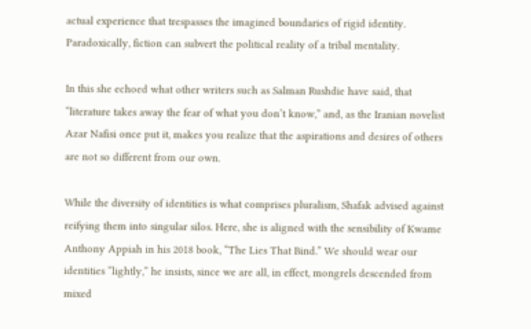actual experience that trespasses the imagined boundaries of rigid identity. Paradoxically, fiction can subvert the political reality of a tribal mentality.

In this she echoed what other writers such as Salman Rushdie have said, that “literature takes away the fear of what you don’t know,” and, as the Iranian novelist Azar Nafisi once put it, makes you realize that the aspirations and desires of others are not so different from our own.

While the diversity of identities is what comprises pluralism, Shafak advised against reifying them into singular silos. Here, she is aligned with the sensibility of Kwame Anthony Appiah in his 2018 book, “The Lies That Bind.” We should wear our identities “lightly,” he insists, since we are all, in effect, mongrels descended from mixed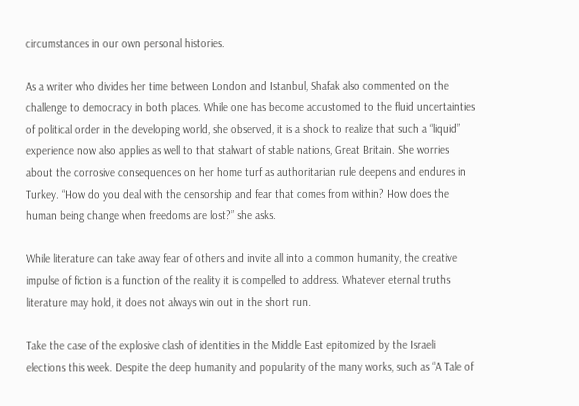circumstances in our own personal histories.

As a writer who divides her time between London and Istanbul, Shafak also commented on the challenge to democracy in both places. While one has become accustomed to the fluid uncertainties of political order in the developing world, she observed, it is a shock to realize that such a “liquid” experience now also applies as well to that stalwart of stable nations, Great Britain. She worries about the corrosive consequences on her home turf as authoritarian rule deepens and endures in Turkey. “How do you deal with the censorship and fear that comes from within? How does the human being change when freedoms are lost?” she asks.

While literature can take away fear of others and invite all into a common humanity, the creative impulse of fiction is a function of the reality it is compelled to address. Whatever eternal truths literature may hold, it does not always win out in the short run.

Take the case of the explosive clash of identities in the Middle East epitomized by the Israeli elections this week. Despite the deep humanity and popularity of the many works, such as “A Tale of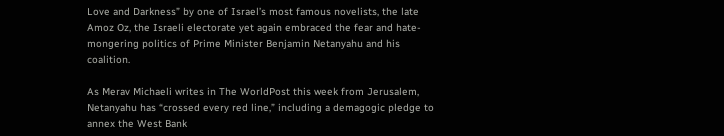Love and Darkness” by one of Israel’s most famous novelists, the late Amoz Oz, the Israeli electorate yet again embraced the fear and hate-mongering politics of Prime Minister Benjamin Netanyahu and his coalition.

As Merav Michaeli writes in The WorldPost this week from Jerusalem, Netanyahu has “crossed every red line,” including a demagogic pledge to annex the West Bank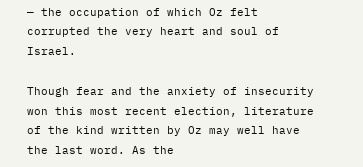— the occupation of which Oz felt corrupted the very heart and soul of Israel.

Though fear and the anxiety of insecurity won this most recent election, literature of the kind written by Oz may well have the last word. As the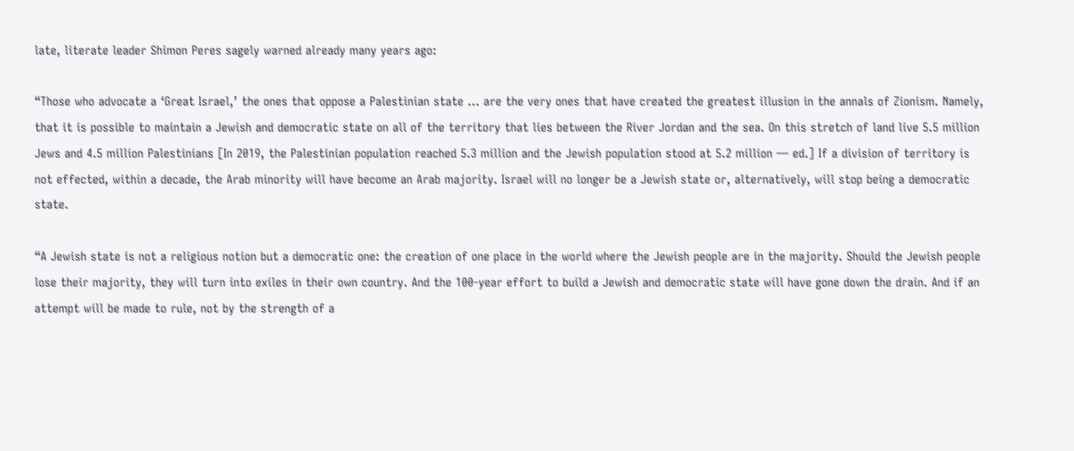late, literate leader Shimon Peres sagely warned already many years ago:

“Those who advocate a ‘Great Israel,’ the ones that oppose a Palestinian state … are the very ones that have created the greatest illusion in the annals of Zionism. Namely, that it is possible to maintain a Jewish and democratic state on all of the territory that lies between the River Jordan and the sea. On this stretch of land live 5.5 million Jews and 4.5 million Palestinians [In 2019, the Palestinian population reached 5.3 million and the Jewish population stood at 5.2 million — ed.] If a division of territory is not effected, within a decade, the Arab minority will have become an Arab majority. Israel will no longer be a Jewish state or, alternatively, will stop being a democratic state.

“A Jewish state is not a religious notion but a democratic one: the creation of one place in the world where the Jewish people are in the majority. Should the Jewish people lose their majority, they will turn into exiles in their own country. And the 100-year effort to build a Jewish and democratic state will have gone down the drain. And if an attempt will be made to rule, not by the strength of a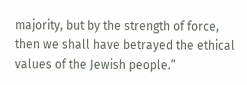majority, but by the strength of force, then we shall have betrayed the ethical values of the Jewish people.”